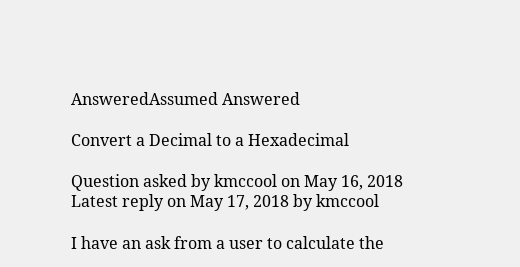AnsweredAssumed Answered

Convert a Decimal to a Hexadecimal

Question asked by kmccool on May 16, 2018
Latest reply on May 17, 2018 by kmccool

I have an ask from a user to calculate the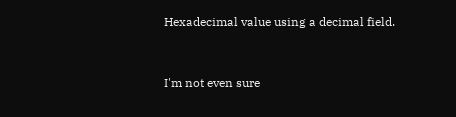Hexadecimal value using a decimal field.


I'm not even sure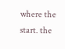where the start. the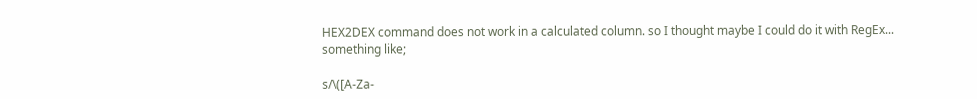HEX2DEX command does not work in a calculated column. so I thought maybe I could do it with RegEx... something like;

s/\([A-Za-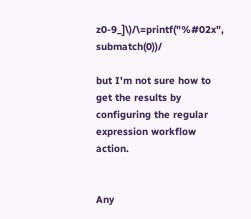z0-9_]\)/\=printf("%#02x", submatch(0))/

but I'm not sure how to get the results by configuring the regular expression workflow action.


Any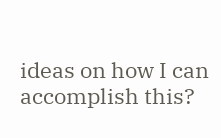ideas on how I can accomplish this?